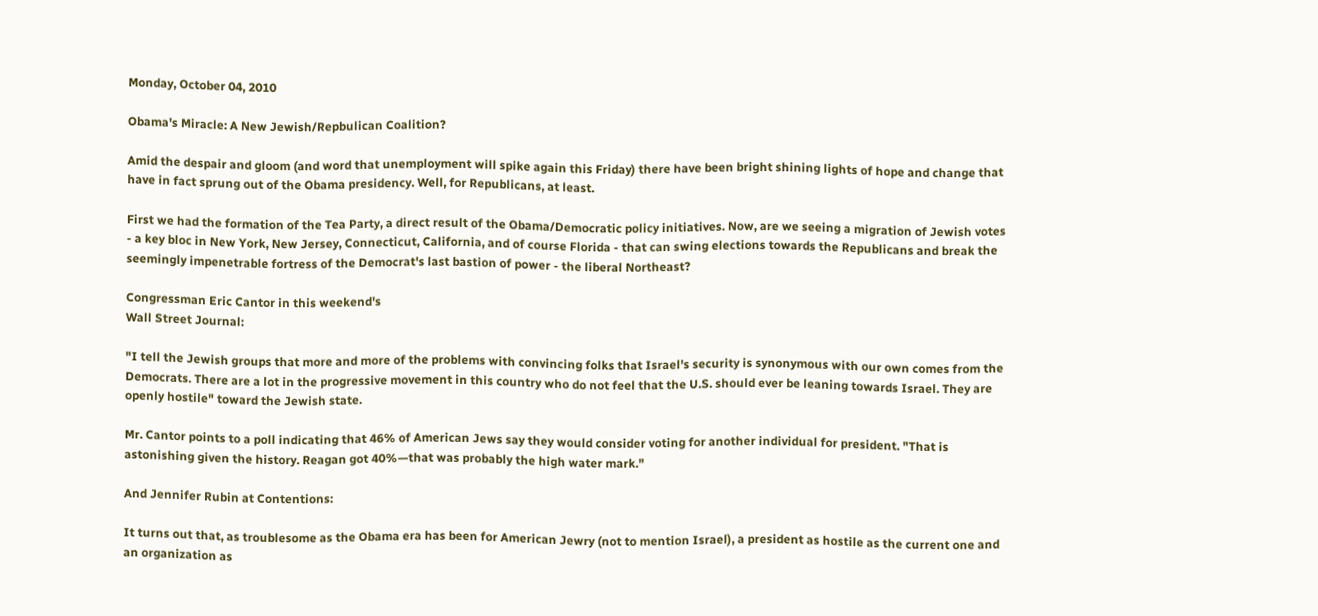Monday, October 04, 2010

Obama's Miracle: A New Jewish/Repbulican Coalition?

Amid the despair and gloom (and word that unemployment will spike again this Friday) there have been bright shining lights of hope and change that have in fact sprung out of the Obama presidency. Well, for Republicans, at least.

First we had the formation of the Tea Party, a direct result of the Obama/Democratic policy initiatives. Now, are we seeing a migration of Jewish votes - a key bloc in New York, New Jersey, Connecticut, California, and of course Florida - that can swing elections towards the Republicans and break the seemingly impenetrable fortress of the Democrat's last bastion of power - the liberal Northeast?

Congressman Eric Cantor in this weekend's
Wall Street Journal:

"I tell the Jewish groups that more and more of the problems with convincing folks that Israel's security is synonymous with our own comes from the Democrats. There are a lot in the progressive movement in this country who do not feel that the U.S. should ever be leaning towards Israel. They are openly hostile" toward the Jewish state.

Mr. Cantor points to a poll indicating that 46% of American Jews say they would consider voting for another individual for president. "That is astonishing given the history. Reagan got 40%—that was probably the high water mark."

And Jennifer Rubin at Contentions:

It turns out that, as troublesome as the Obama era has been for American Jewry (not to mention Israel), a president as hostile as the current one and an organization as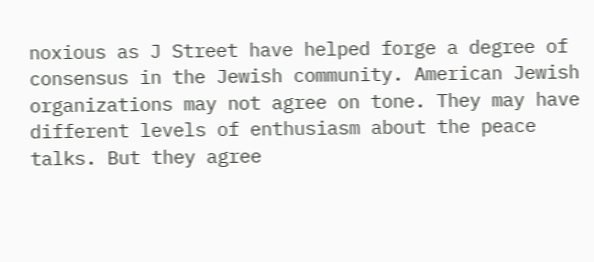noxious as J Street have helped forge a degree of consensus in the Jewish community. American Jewish organizations may not agree on tone. They may have different levels of enthusiasm about the peace talks. But they agree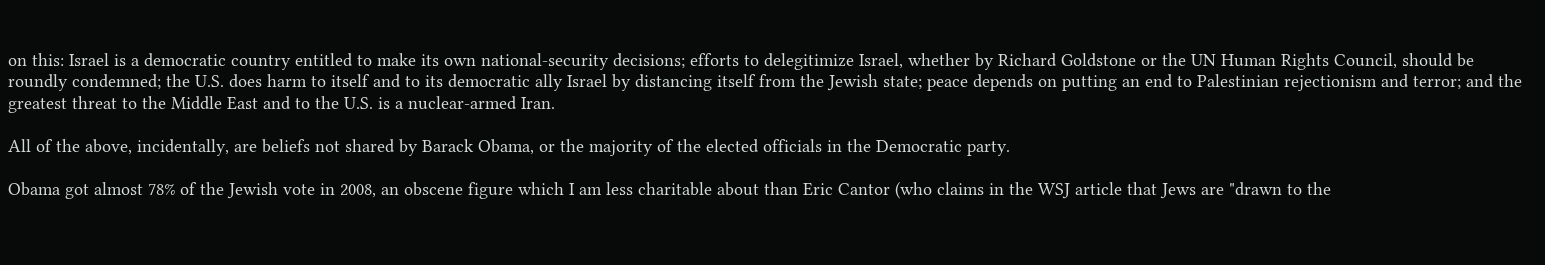on this: Israel is a democratic country entitled to make its own national-security decisions; efforts to delegitimize Israel, whether by Richard Goldstone or the UN Human Rights Council, should be roundly condemned; the U.S. does harm to itself and to its democratic ally Israel by distancing itself from the Jewish state; peace depends on putting an end to Palestinian rejectionism and terror; and the greatest threat to the Middle East and to the U.S. is a nuclear-armed Iran.

All of the above, incidentally, are beliefs not shared by Barack Obama, or the majority of the elected officials in the Democratic party.

Obama got almost 78% of the Jewish vote in 2008, an obscene figure which I am less charitable about than Eric Cantor (who claims in the WSJ article that Jews are "drawn to the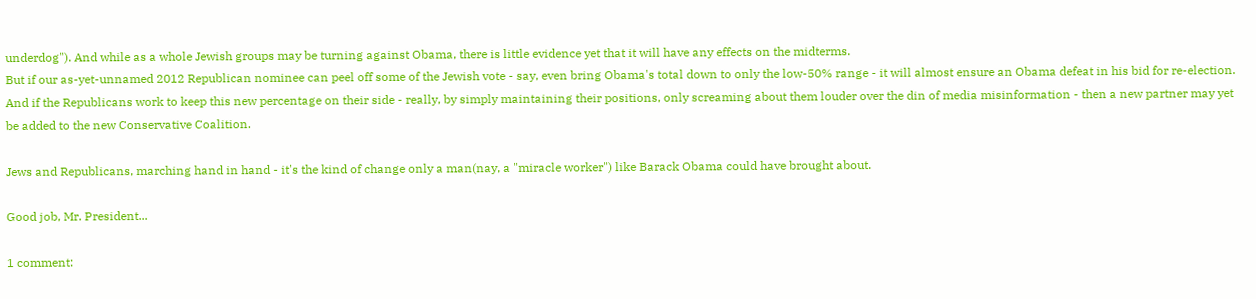underdog"). And while as a whole Jewish groups may be turning against Obama, there is little evidence yet that it will have any effects on the midterms.
But if our as-yet-unnamed 2012 Republican nominee can peel off some of the Jewish vote - say, even bring Obama's total down to only the low-50% range - it will almost ensure an Obama defeat in his bid for re-election. And if the Republicans work to keep this new percentage on their side - really, by simply maintaining their positions, only screaming about them louder over the din of media misinformation - then a new partner may yet be added to the new Conservative Coalition.

Jews and Republicans, marching hand in hand - it's the kind of change only a man(nay, a "miracle worker") like Barack Obama could have brought about.

Good job, Mr. President...

1 comment: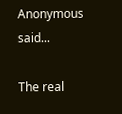Anonymous said...

The real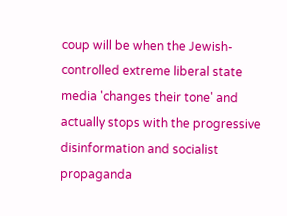coup will be when the Jewish-controlled extreme liberal state media 'changes their tone' and actually stops with the progressive disinformation and socialist propaganda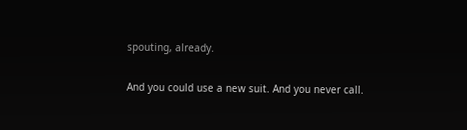spouting, already.

And you could use a new suit. And you never call.